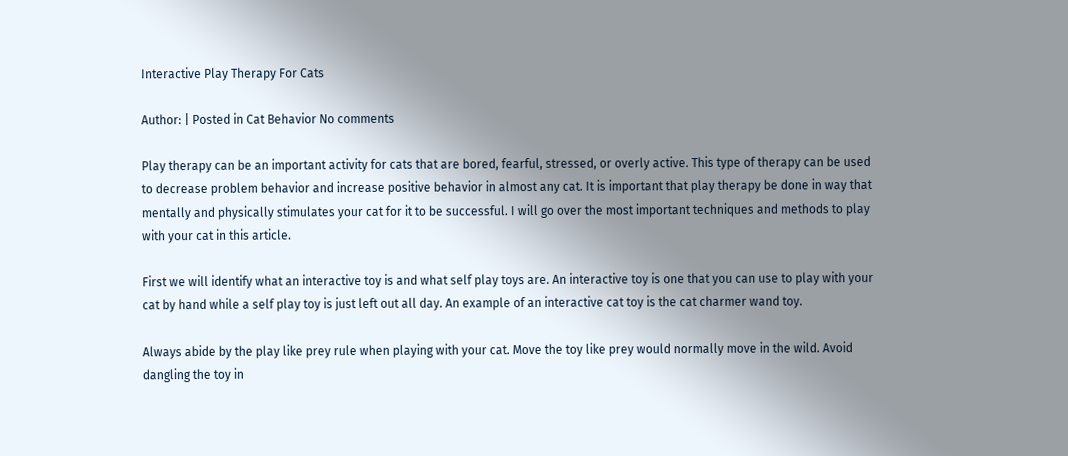Interactive Play Therapy For Cats

Author: | Posted in Cat Behavior No comments

Play therapy can be an important activity for cats that are bored, fearful, stressed, or overly active. This type of therapy can be used to decrease problem behavior and increase positive behavior in almost any cat. It is important that play therapy be done in way that mentally and physically stimulates your cat for it to be successful. I will go over the most important techniques and methods to play with your cat in this article.

First we will identify what an interactive toy is and what self play toys are. An interactive toy is one that you can use to play with your cat by hand while a self play toy is just left out all day. An example of an interactive cat toy is the cat charmer wand toy.

Always abide by the play like prey rule when playing with your cat. Move the toy like prey would normally move in the wild. Avoid dangling the toy in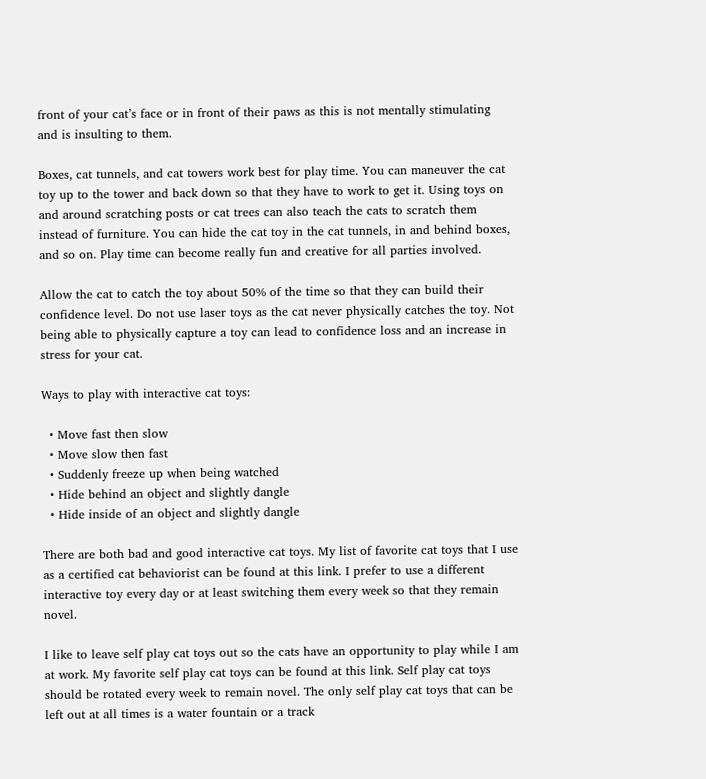front of your cat’s face or in front of their paws as this is not mentally stimulating and is insulting to them.

Boxes, cat tunnels, and cat towers work best for play time. You can maneuver the cat toy up to the tower and back down so that they have to work to get it. Using toys on and around scratching posts or cat trees can also teach the cats to scratch them instead of furniture. You can hide the cat toy in the cat tunnels, in and behind boxes, and so on. Play time can become really fun and creative for all parties involved.

Allow the cat to catch the toy about 50% of the time so that they can build their confidence level. Do not use laser toys as the cat never physically catches the toy. Not being able to physically capture a toy can lead to confidence loss and an increase in stress for your cat.

Ways to play with interactive cat toys:

  • Move fast then slow
  • Move slow then fast
  • Suddenly freeze up when being watched
  • Hide behind an object and slightly dangle
  • Hide inside of an object and slightly dangle

There are both bad and good interactive cat toys. My list of favorite cat toys that I use as a certified cat behaviorist can be found at this link. I prefer to use a different interactive toy every day or at least switching them every week so that they remain novel.

I like to leave self play cat toys out so the cats have an opportunity to play while I am at work. My favorite self play cat toys can be found at this link. Self play cat toys should be rotated every week to remain novel. The only self play cat toys that can be left out at all times is a water fountain or a track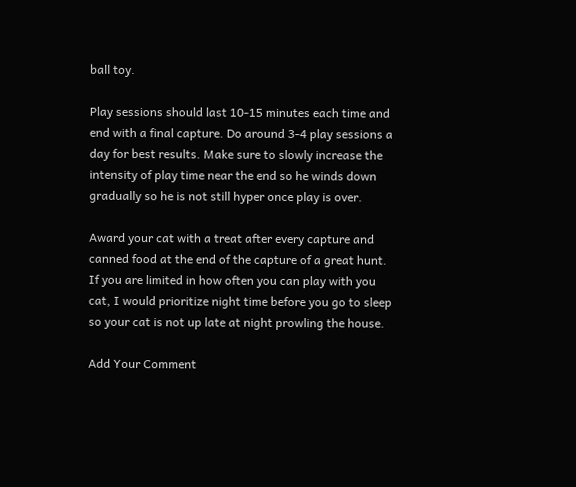ball toy.

Play sessions should last 10-15 minutes each time and end with a final capture. Do around 3-4 play sessions a day for best results. Make sure to slowly increase the intensity of play time near the end so he winds down gradually so he is not still hyper once play is over.

Award your cat with a treat after every capture and canned food at the end of the capture of a great hunt. If you are limited in how often you can play with you cat, I would prioritize night time before you go to sleep so your cat is not up late at night prowling the house.

Add Your Comment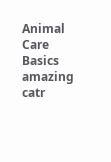Animal Care Basics
amazing catr